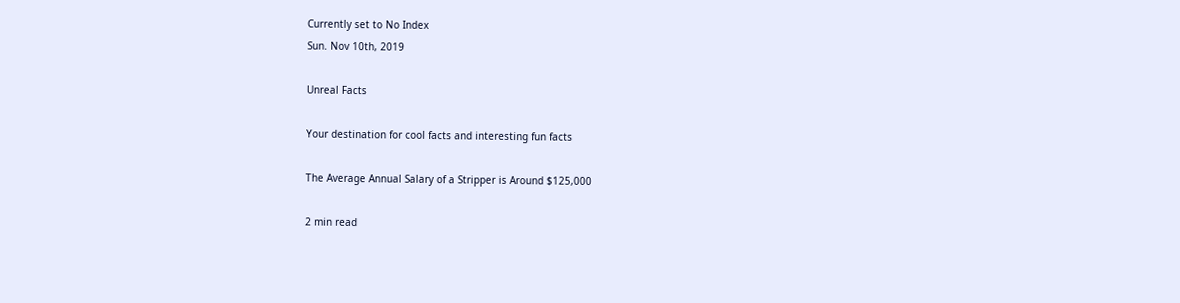Currently set to No Index
Sun. Nov 10th, 2019

Unreal Facts

Your destination for cool facts and interesting fun facts

The Average Annual Salary of a Stripper is Around $125,000

2 min read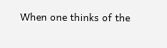When one thinks of the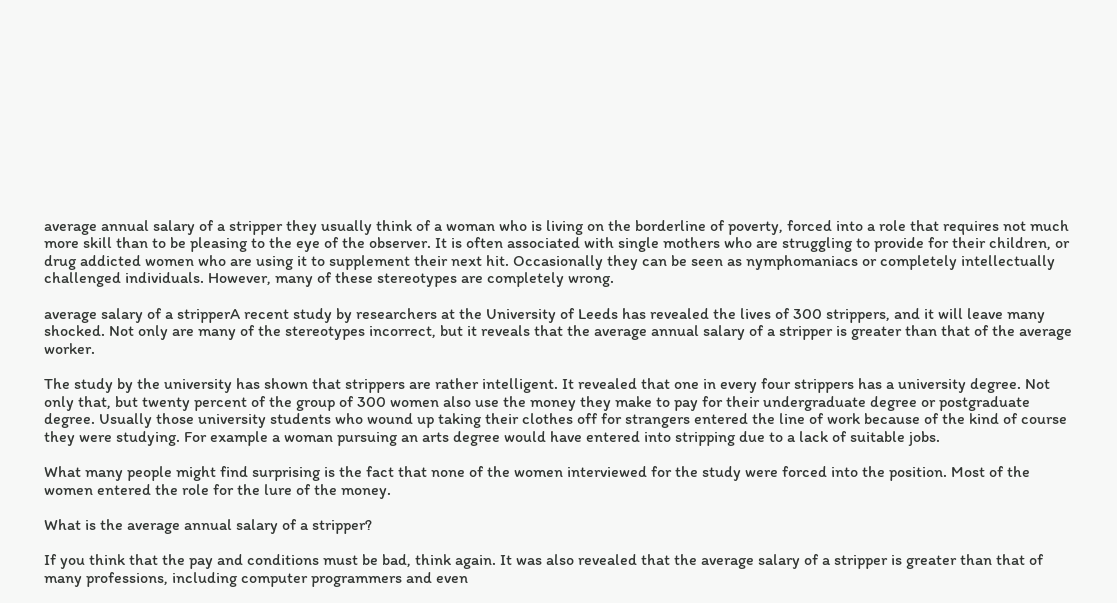average annual salary of a stripper they usually think of a woman who is living on the borderline of poverty, forced into a role that requires not much more skill than to be pleasing to the eye of the observer. It is often associated with single mothers who are struggling to provide for their children, or drug addicted women who are using it to supplement their next hit. Occasionally they can be seen as nymphomaniacs or completely intellectually challenged individuals. However, many of these stereotypes are completely wrong.

average salary of a stripperA recent study by researchers at the University of Leeds has revealed the lives of 300 strippers, and it will leave many shocked. Not only are many of the stereotypes incorrect, but it reveals that the average annual salary of a stripper is greater than that of the average worker.

The study by the university has shown that strippers are rather intelligent. It revealed that one in every four strippers has a university degree. Not only that, but twenty percent of the group of 300 women also use the money they make to pay for their undergraduate degree or postgraduate degree. Usually those university students who wound up taking their clothes off for strangers entered the line of work because of the kind of course they were studying. For example a woman pursuing an arts degree would have entered into stripping due to a lack of suitable jobs.

What many people might find surprising is the fact that none of the women interviewed for the study were forced into the position. Most of the women entered the role for the lure of the money.

What is the average annual salary of a stripper?

If you think that the pay and conditions must be bad, think again. It was also revealed that the average salary of a stripper is greater than that of many professions, including computer programmers and even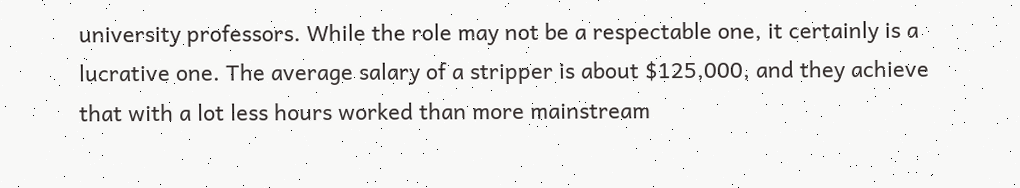university professors. While the role may not be a respectable one, it certainly is a lucrative one. The average salary of a stripper is about $125,000, and they achieve that with a lot less hours worked than more mainstream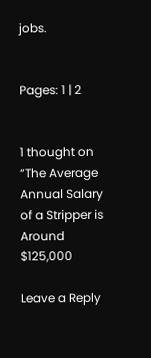jobs.


Pages: 1 | 2


1 thought on “The Average Annual Salary of a Stripper is Around $125,000

Leave a Reply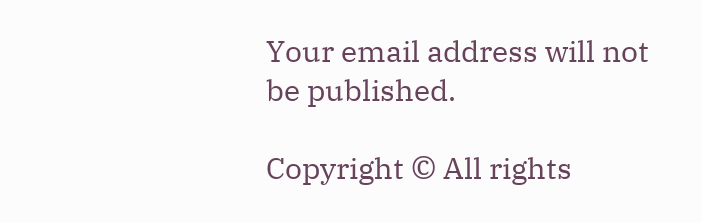Your email address will not be published.

Copyright © All rights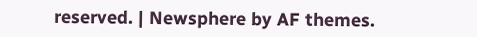reserved. | Newsphere by AF themes.